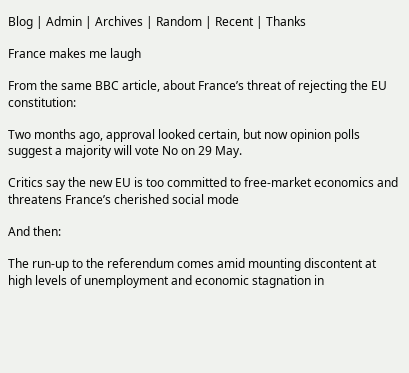Blog | Admin | Archives | Random | Recent | Thanks

France makes me laugh

From the same BBC article, about France’s threat of rejecting the EU constitution:

Two months ago, approval looked certain, but now opinion polls suggest a majority will vote No on 29 May.

Critics say the new EU is too committed to free-market economics and threatens France’s cherished social mode

And then:

The run-up to the referendum comes amid mounting discontent at high levels of unemployment and economic stagnation in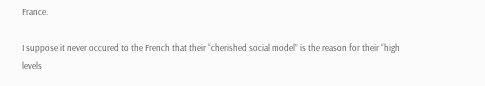France.

I suppose it never occured to the French that their “cherished social model” is the reason for their “high levels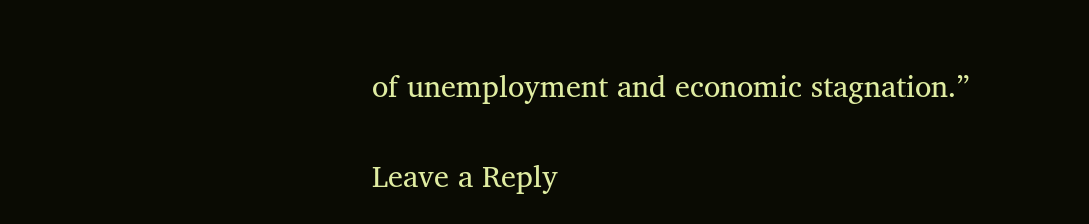of unemployment and economic stagnation.”

Leave a Reply